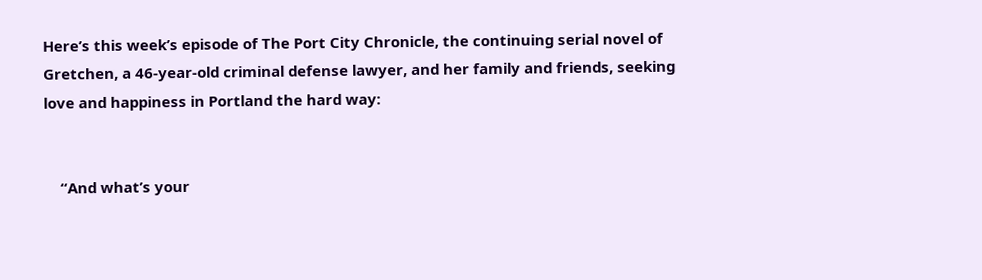Here’s this week’s episode of The Port City Chronicle, the continuing serial novel of Gretchen, a 46-year-old criminal defense lawyer, and her family and friends, seeking love and happiness in Portland the hard way:


    “And what’s your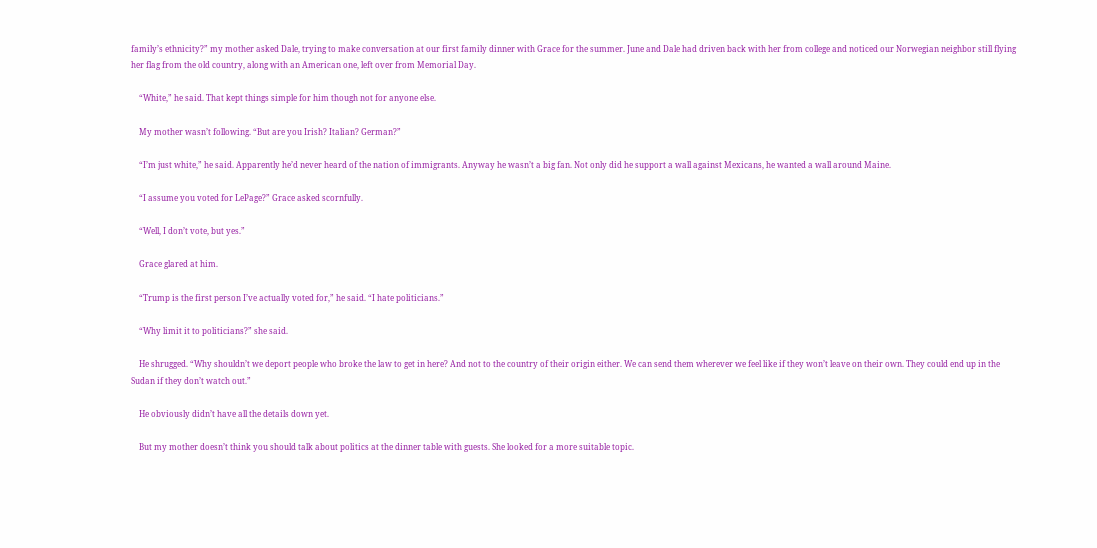family’s ethnicity?” my mother asked Dale, trying to make conversation at our first family dinner with Grace for the summer. June and Dale had driven back with her from college and noticed our Norwegian neighbor still flying her flag from the old country, along with an American one, left over from Memorial Day.

    “White,” he said. That kept things simple for him though not for anyone else.

    My mother wasn’t following. “But are you Irish? Italian? German?”

    “I’m just white,” he said. Apparently he’d never heard of the nation of immigrants. Anyway he wasn’t a big fan. Not only did he support a wall against Mexicans, he wanted a wall around Maine.

    “I assume you voted for LePage?” Grace asked scornfully.

    “Well, I don’t vote, but yes.”

    Grace glared at him.

    “Trump is the first person I’ve actually voted for,” he said. “I hate politicians.”

    “Why limit it to politicians?” she said.

    He shrugged. “Why shouldn’t we deport people who broke the law to get in here? And not to the country of their origin either. We can send them wherever we feel like if they won’t leave on their own. They could end up in the Sudan if they don’t watch out.”

    He obviously didn’t have all the details down yet.

    But my mother doesn’t think you should talk about politics at the dinner table with guests. She looked for a more suitable topic.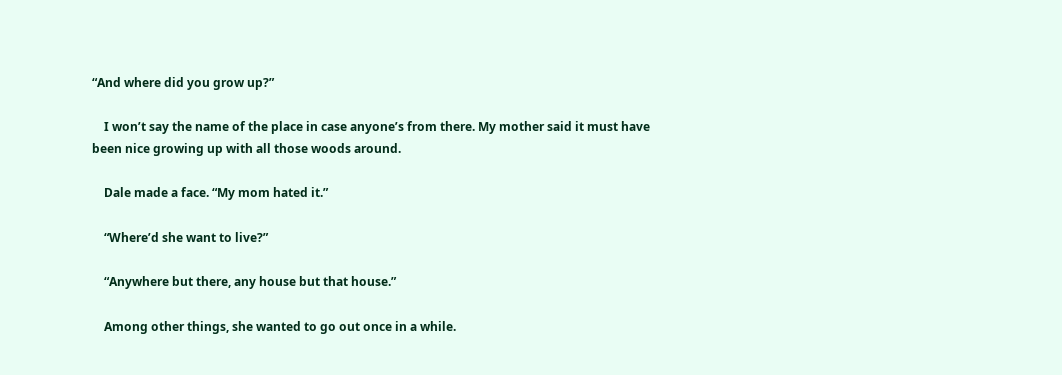“And where did you grow up?”

    I won’t say the name of the place in case anyone’s from there. My mother said it must have been nice growing up with all those woods around.

    Dale made a face. “My mom hated it.”

    “Where’d she want to live?”

    “Anywhere but there, any house but that house.”

    Among other things, she wanted to go out once in a while.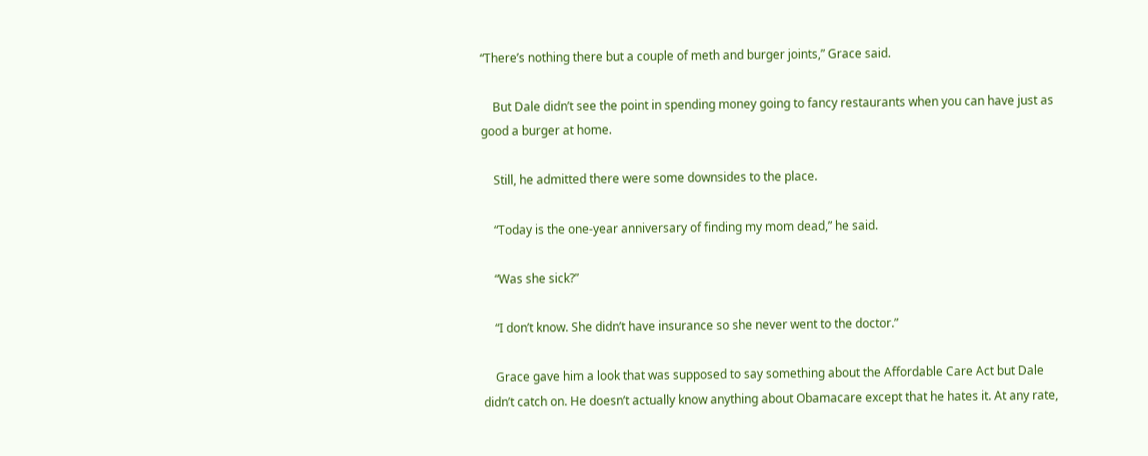“There’s nothing there but a couple of meth and burger joints,” Grace said.

    But Dale didn’t see the point in spending money going to fancy restaurants when you can have just as good a burger at home.

    Still, he admitted there were some downsides to the place.

    “Today is the one-year anniversary of finding my mom dead,” he said.

    “Was she sick?”

    “I don’t know. She didn’t have insurance so she never went to the doctor.”

    Grace gave him a look that was supposed to say something about the Affordable Care Act but Dale didn’t catch on. He doesn’t actually know anything about Obamacare except that he hates it. At any rate,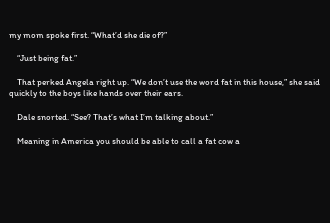my mom spoke first. “What’d she die of?”

    “Just being fat.”

    That perked Angela right up. “We don’t use the word fat in this house,” she said quickly to the boys like hands over their ears.

    Dale snorted. “See? That’s what I’m talking about.”

    Meaning in America you should be able to call a fat cow a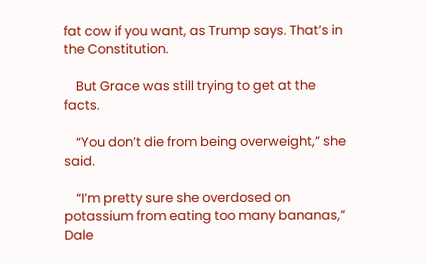fat cow if you want, as Trump says. That’s in the Constitution.

    But Grace was still trying to get at the facts.

    “You don’t die from being overweight,” she said.

    “I’m pretty sure she overdosed on potassium from eating too many bananas,” Dale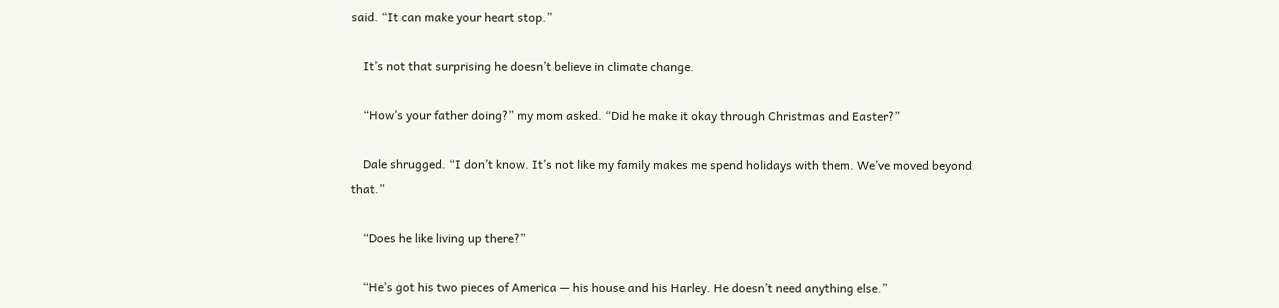said. “It can make your heart stop.”

    It’s not that surprising he doesn’t believe in climate change.

    “How’s your father doing?” my mom asked. “Did he make it okay through Christmas and Easter?”

    Dale shrugged. “I don’t know. It’s not like my family makes me spend holidays with them. We’ve moved beyond that.”

    “Does he like living up there?”

    “He’s got his two pieces of America — his house and his Harley. He doesn’t need anything else.”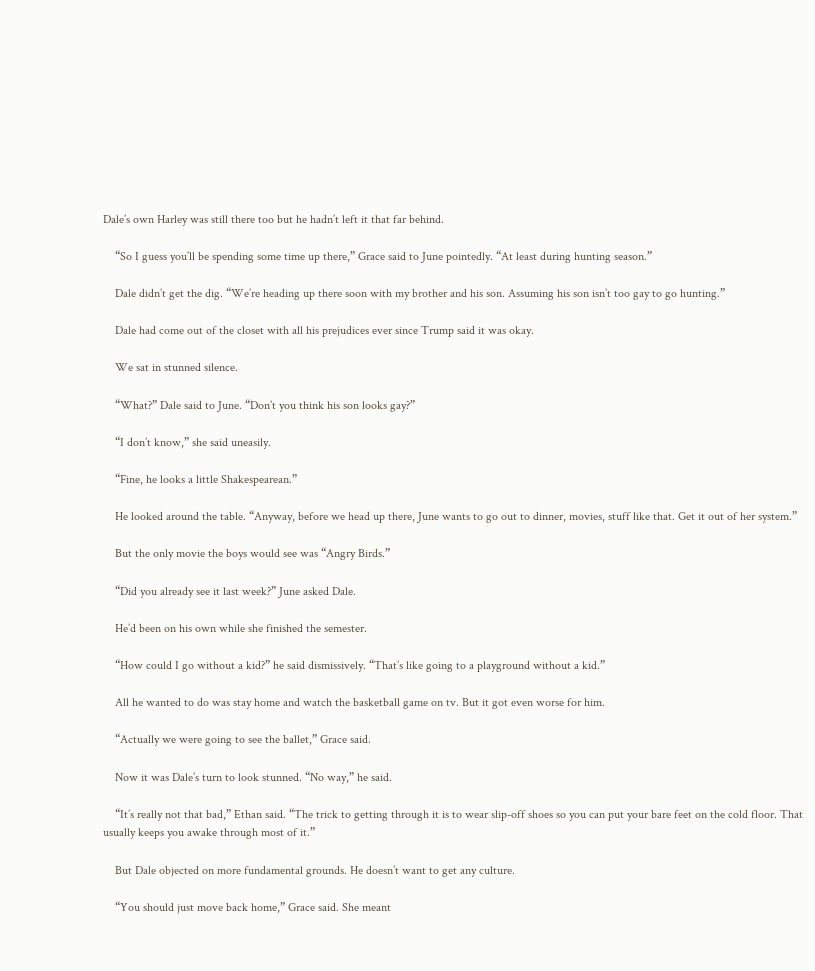Dale’s own Harley was still there too but he hadn’t left it that far behind.

    “So I guess you’ll be spending some time up there,” Grace said to June pointedly. “At least during hunting season.”

    Dale didn’t get the dig. “We’re heading up there soon with my brother and his son. Assuming his son isn’t too gay to go hunting.”

    Dale had come out of the closet with all his prejudices ever since Trump said it was okay.

    We sat in stunned silence.

    “What?” Dale said to June. “Don’t you think his son looks gay?”

    “I don’t know,” she said uneasily.

    “Fine, he looks a little Shakespearean.”

    He looked around the table. “Anyway, before we head up there, June wants to go out to dinner, movies, stuff like that. Get it out of her system.”

    But the only movie the boys would see was “Angry Birds.”

    “Did you already see it last week?” June asked Dale.

    He’d been on his own while she finished the semester.

    “How could I go without a kid?” he said dismissively. “That’s like going to a playground without a kid.”

    All he wanted to do was stay home and watch the basketball game on tv. But it got even worse for him.

    “Actually we were going to see the ballet,” Grace said.

    Now it was Dale’s turn to look stunned. “No way,” he said.

    “It’s really not that bad,” Ethan said. “The trick to getting through it is to wear slip-off shoes so you can put your bare feet on the cold floor. That usually keeps you awake through most of it.”

    But Dale objected on more fundamental grounds. He doesn’t want to get any culture.

    “You should just move back home,” Grace said. She meant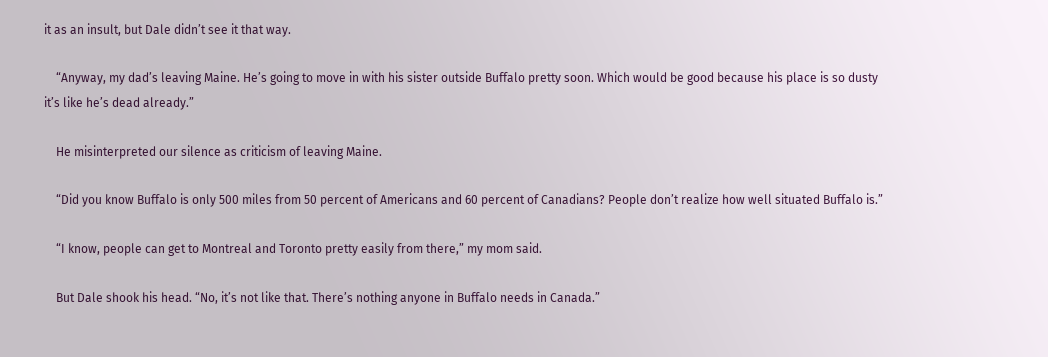it as an insult, but Dale didn’t see it that way.

    “Anyway, my dad’s leaving Maine. He’s going to move in with his sister outside Buffalo pretty soon. Which would be good because his place is so dusty it’s like he’s dead already.”

    He misinterpreted our silence as criticism of leaving Maine.

    “Did you know Buffalo is only 500 miles from 50 percent of Americans and 60 percent of Canadians? People don’t realize how well situated Buffalo is.”

    “I know, people can get to Montreal and Toronto pretty easily from there,” my mom said.

    But Dale shook his head. “No, it’s not like that. There’s nothing anyone in Buffalo needs in Canada.”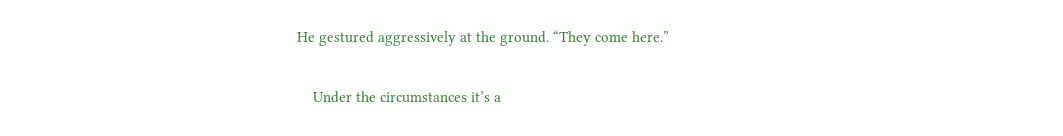He gestured aggressively at the ground. “They come here.”

    Under the circumstances it’s a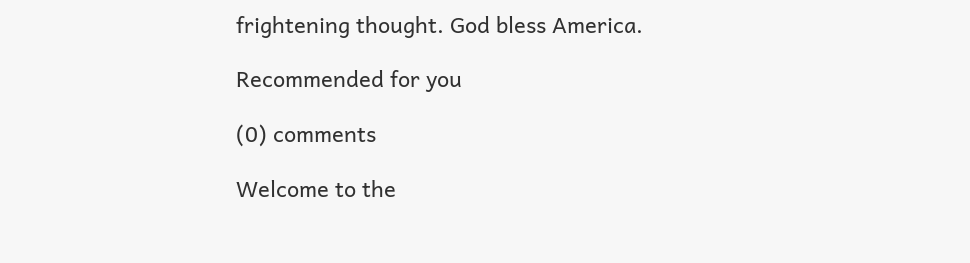frightening thought. God bless America.

Recommended for you

(0) comments

Welcome to the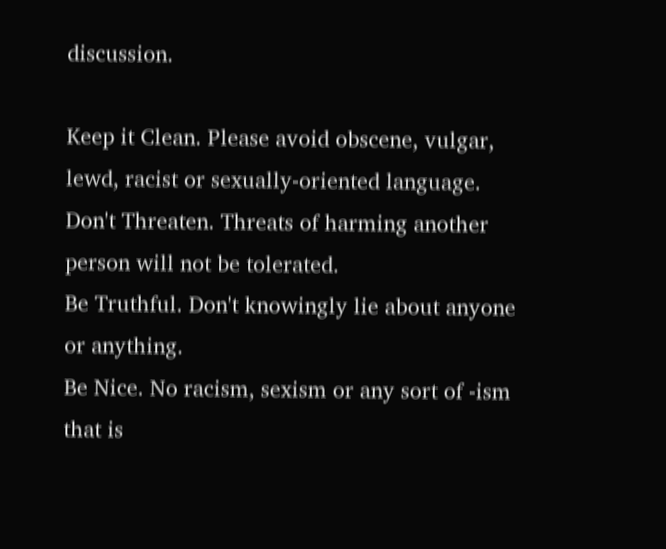discussion.

Keep it Clean. Please avoid obscene, vulgar, lewd, racist or sexually-oriented language.
Don't Threaten. Threats of harming another person will not be tolerated.
Be Truthful. Don't knowingly lie about anyone or anything.
Be Nice. No racism, sexism or any sort of -ism that is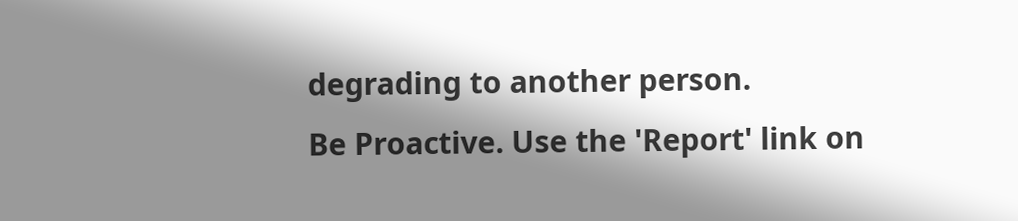degrading to another person.
Be Proactive. Use the 'Report' link on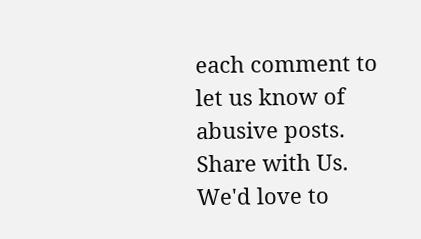each comment to let us know of abusive posts.
Share with Us. We'd love to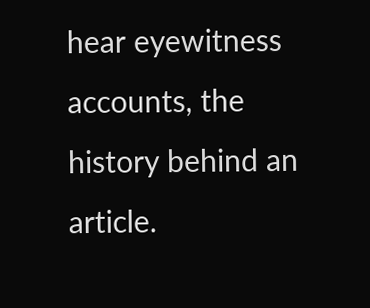hear eyewitness accounts, the history behind an article.